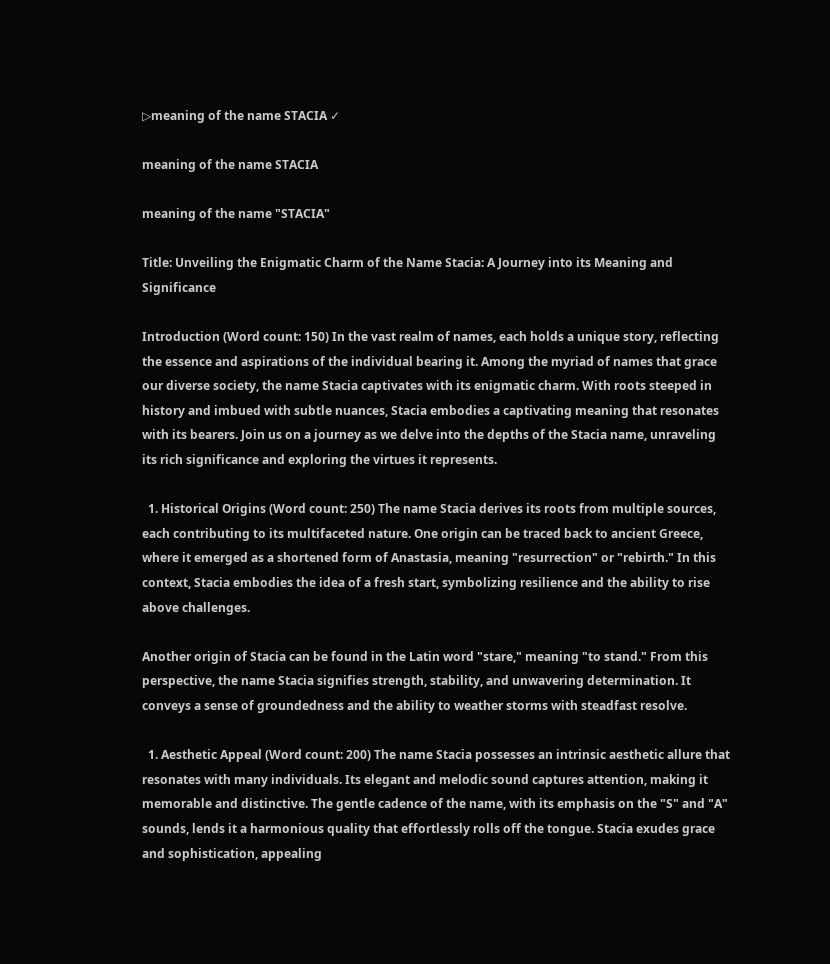▷meaning of the name STACIA ✓

meaning of the name STACIA

meaning of the name "STACIA"

Title: Unveiling the Enigmatic Charm of the Name Stacia: A Journey into its Meaning and Significance

Introduction (Word count: 150) In the vast realm of names, each holds a unique story, reflecting the essence and aspirations of the individual bearing it. Among the myriad of names that grace our diverse society, the name Stacia captivates with its enigmatic charm. With roots steeped in history and imbued with subtle nuances, Stacia embodies a captivating meaning that resonates with its bearers. Join us on a journey as we delve into the depths of the Stacia name, unraveling its rich significance and exploring the virtues it represents.

  1. Historical Origins (Word count: 250) The name Stacia derives its roots from multiple sources, each contributing to its multifaceted nature. One origin can be traced back to ancient Greece, where it emerged as a shortened form of Anastasia, meaning "resurrection" or "rebirth." In this context, Stacia embodies the idea of a fresh start, symbolizing resilience and the ability to rise above challenges.

Another origin of Stacia can be found in the Latin word "stare," meaning "to stand." From this perspective, the name Stacia signifies strength, stability, and unwavering determination. It conveys a sense of groundedness and the ability to weather storms with steadfast resolve.

  1. Aesthetic Appeal (Word count: 200) The name Stacia possesses an intrinsic aesthetic allure that resonates with many individuals. Its elegant and melodic sound captures attention, making it memorable and distinctive. The gentle cadence of the name, with its emphasis on the "S" and "A" sounds, lends it a harmonious quality that effortlessly rolls off the tongue. Stacia exudes grace and sophistication, appealing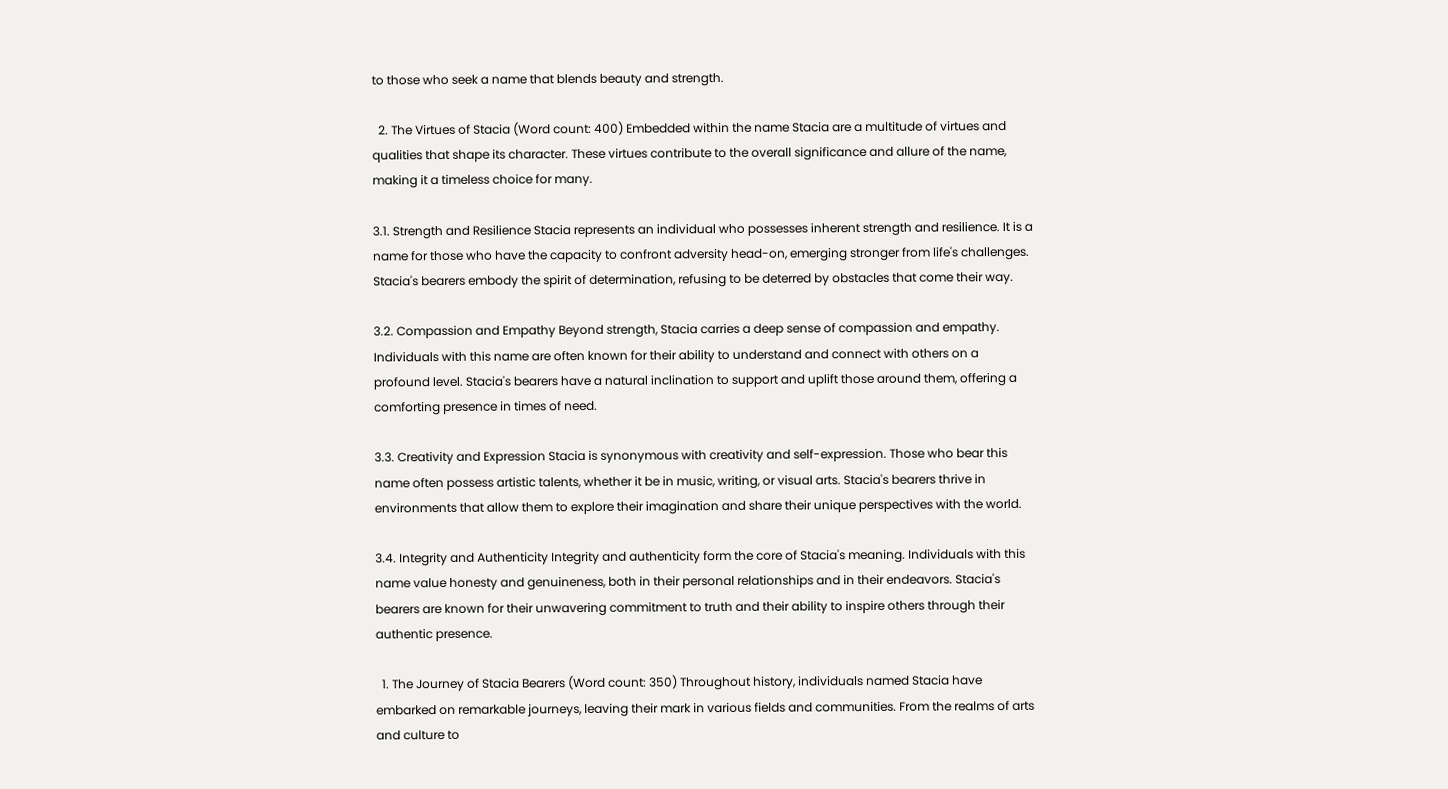to those who seek a name that blends beauty and strength.

  2. The Virtues of Stacia (Word count: 400) Embedded within the name Stacia are a multitude of virtues and qualities that shape its character. These virtues contribute to the overall significance and allure of the name, making it a timeless choice for many.

3.1. Strength and Resilience Stacia represents an individual who possesses inherent strength and resilience. It is a name for those who have the capacity to confront adversity head-on, emerging stronger from life's challenges. Stacia's bearers embody the spirit of determination, refusing to be deterred by obstacles that come their way.

3.2. Compassion and Empathy Beyond strength, Stacia carries a deep sense of compassion and empathy. Individuals with this name are often known for their ability to understand and connect with others on a profound level. Stacia's bearers have a natural inclination to support and uplift those around them, offering a comforting presence in times of need.

3.3. Creativity and Expression Stacia is synonymous with creativity and self-expression. Those who bear this name often possess artistic talents, whether it be in music, writing, or visual arts. Stacia's bearers thrive in environments that allow them to explore their imagination and share their unique perspectives with the world.

3.4. Integrity and Authenticity Integrity and authenticity form the core of Stacia's meaning. Individuals with this name value honesty and genuineness, both in their personal relationships and in their endeavors. Stacia's bearers are known for their unwavering commitment to truth and their ability to inspire others through their authentic presence.

  1. The Journey of Stacia Bearers (Word count: 350) Throughout history, individuals named Stacia have embarked on remarkable journeys, leaving their mark in various fields and communities. From the realms of arts and culture to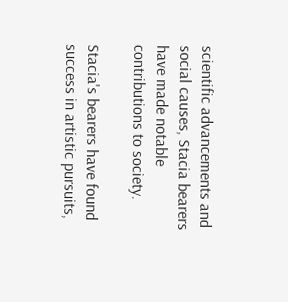scientific advancements and social causes, Stacia bearers have made notable contributions to society.

Stacia's bearers have found success in artistic pursuits,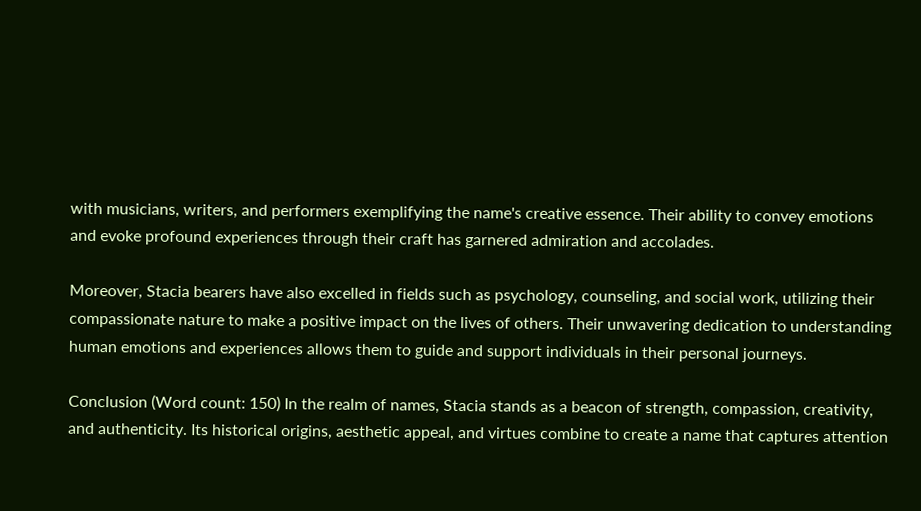with musicians, writers, and performers exemplifying the name's creative essence. Their ability to convey emotions and evoke profound experiences through their craft has garnered admiration and accolades.

Moreover, Stacia bearers have also excelled in fields such as psychology, counseling, and social work, utilizing their compassionate nature to make a positive impact on the lives of others. Their unwavering dedication to understanding human emotions and experiences allows them to guide and support individuals in their personal journeys.

Conclusion (Word count: 150) In the realm of names, Stacia stands as a beacon of strength, compassion, creativity, and authenticity. Its historical origins, aesthetic appeal, and virtues combine to create a name that captures attention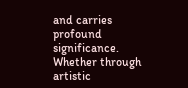and carries profound significance. Whether through artistic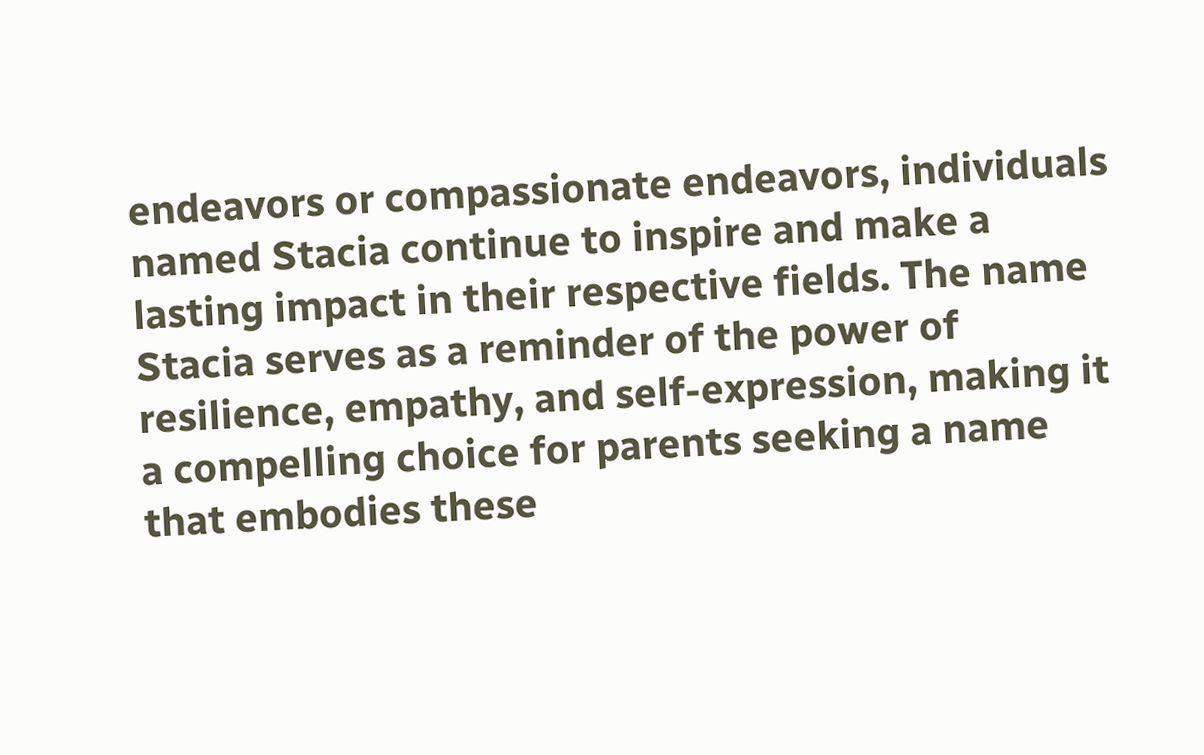endeavors or compassionate endeavors, individuals named Stacia continue to inspire and make a lasting impact in their respective fields. The name Stacia serves as a reminder of the power of resilience, empathy, and self-expression, making it a compelling choice for parents seeking a name that embodies these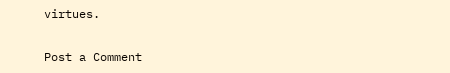virtues.

Post a Comment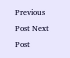Previous Post Next Post